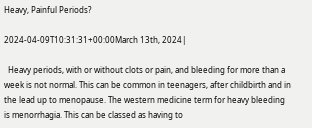Heavy, Painful Periods?

2024-04-09T10:31:31+00:00March 13th, 2024|

  Heavy periods, with or without clots or pain, and bleeding for more than a week is not normal. This can be common in teenagers, after childbirth and in the lead up to menopause. The western medicine term for heavy bleeding is menorrhagia. This can be classed as having to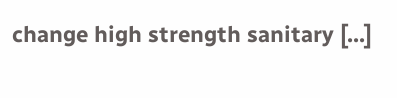change high strength sanitary [...]